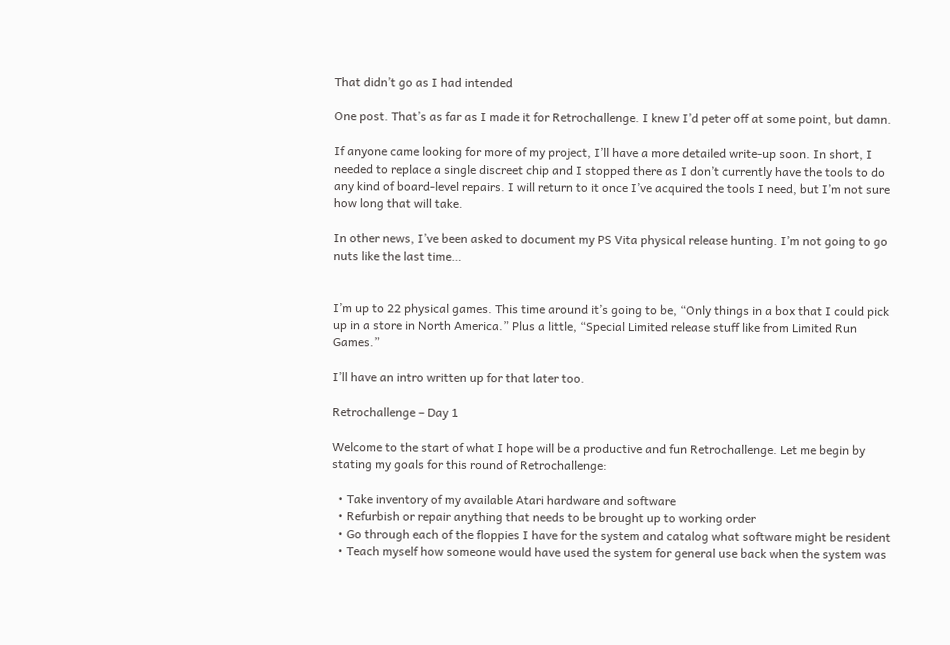That didn’t go as I had intended

One post. That’s as far as I made it for Retrochallenge. I knew I’d peter off at some point, but damn.

If anyone came looking for more of my project, I’ll have a more detailed write-up soon. In short, I needed to replace a single discreet chip and I stopped there as I don’t currently have the tools to do any kind of board-level repairs. I will return to it once I’ve acquired the tools I need, but I’m not sure how long that will take.

In other news, I’ve been asked to document my PS Vita physical release hunting. I’m not going to go nuts like the last time…


I’m up to 22 physical games. This time around it’s going to be, “Only things in a box that I could pick up in a store in North America.” Plus a little, “Special Limited release stuff like from Limited Run Games.”

I’ll have an intro written up for that later too.

Retrochallenge – Day 1

Welcome to the start of what I hope will be a productive and fun Retrochallenge. Let me begin by stating my goals for this round of Retrochallenge:

  • Take inventory of my available Atari hardware and software
  • Refurbish or repair anything that needs to be brought up to working order
  • Go through each of the floppies I have for the system and catalog what software might be resident
  • Teach myself how someone would have used the system for general use back when the system was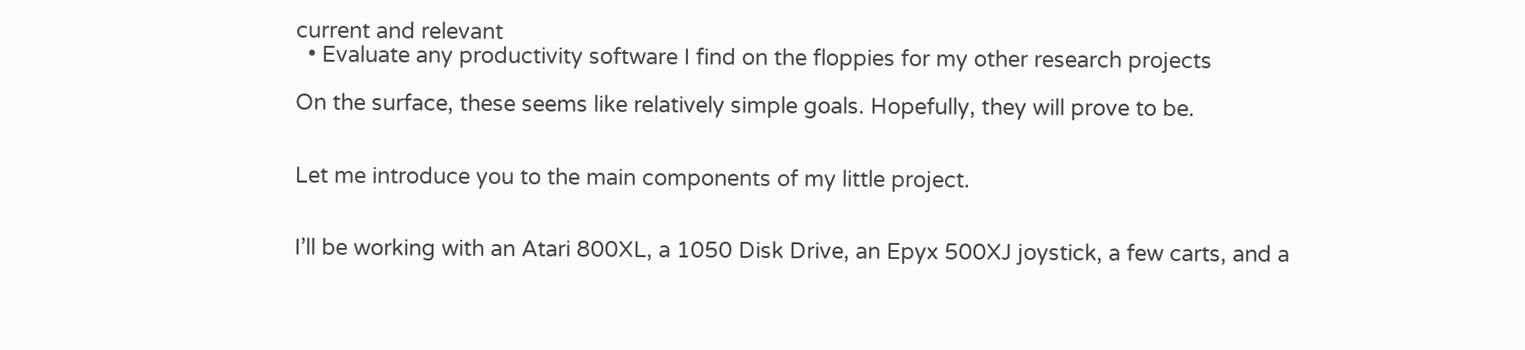current and relevant
  • Evaluate any productivity software I find on the floppies for my other research projects

On the surface, these seems like relatively simple goals. Hopefully, they will prove to be.


Let me introduce you to the main components of my little project.


I’ll be working with an Atari 800XL, a 1050 Disk Drive, an Epyx 500XJ joystick, a few carts, and a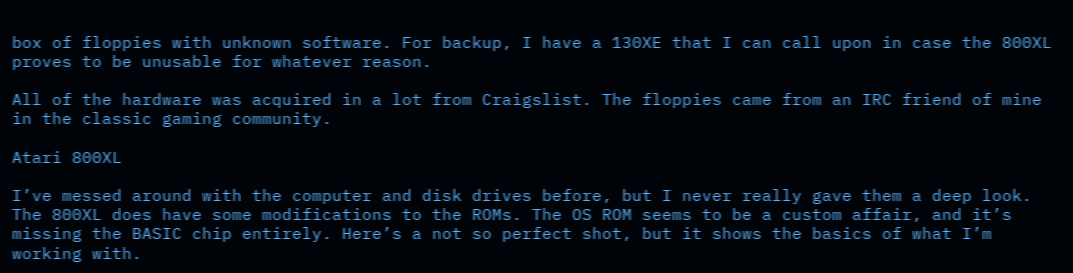box of floppies with unknown software. For backup, I have a 130XE that I can call upon in case the 800XL proves to be unusable for whatever reason.

All of the hardware was acquired in a lot from Craigslist. The floppies came from an IRC friend of mine in the classic gaming community.

Atari 800XL

I’ve messed around with the computer and disk drives before, but I never really gave them a deep look. The 800XL does have some modifications to the ROMs. The OS ROM seems to be a custom affair, and it’s missing the BASIC chip entirely. Here’s a not so perfect shot, but it shows the basics of what I’m working with.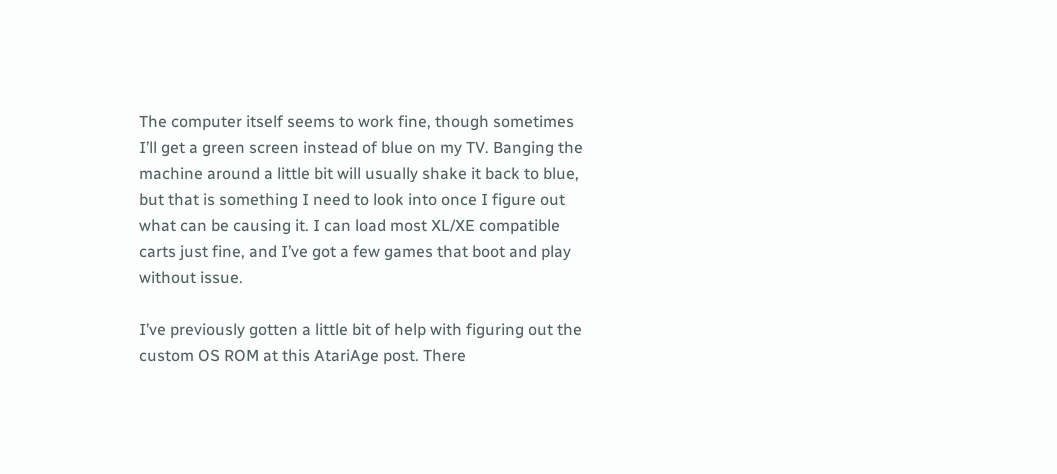The computer itself seems to work fine, though sometimes I’ll get a green screen instead of blue on my TV. Banging the machine around a little bit will usually shake it back to blue, but that is something I need to look into once I figure out what can be causing it. I can load most XL/XE compatible carts just fine, and I’ve got a few games that boot and play without issue.

I’ve previously gotten a little bit of help with figuring out the custom OS ROM at this AtariAge post. There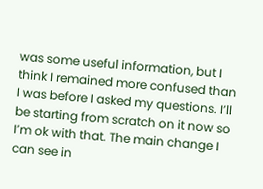was some useful information, but I think I remained more confused than I was before I asked my questions. I’ll be starting from scratch on it now so I’m ok with that. The main change I can see in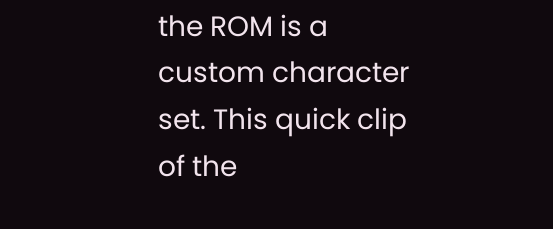the ROM is a custom character set. This quick clip of the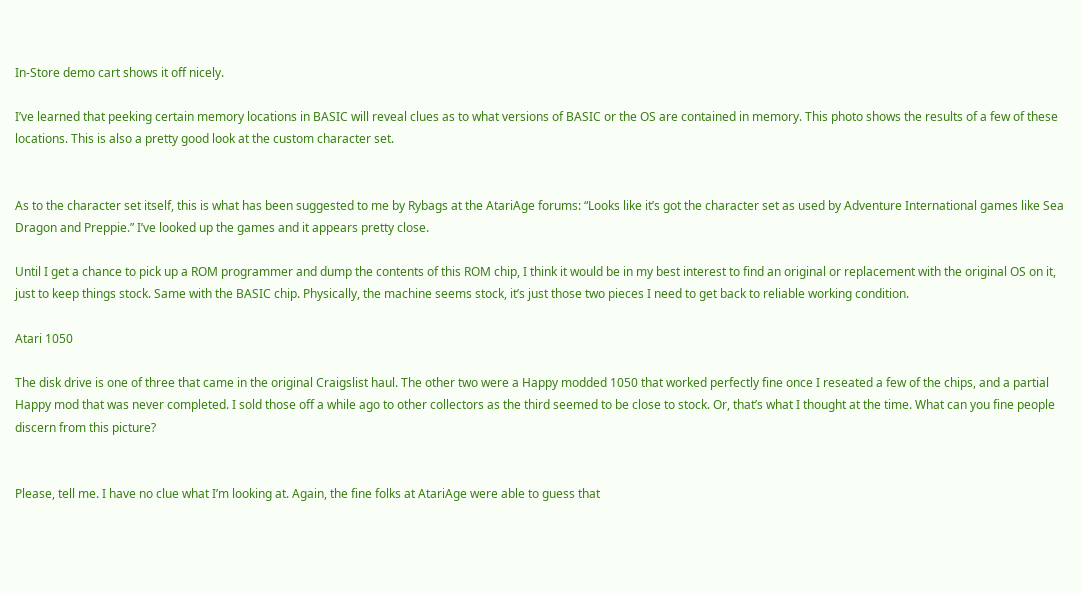In-Store demo cart shows it off nicely.

I’ve learned that peeking certain memory locations in BASIC will reveal clues as to what versions of BASIC or the OS are contained in memory. This photo shows the results of a few of these locations. This is also a pretty good look at the custom character set.


As to the character set itself, this is what has been suggested to me by Rybags at the AtariAge forums: “Looks like it’s got the character set as used by Adventure International games like Sea Dragon and Preppie.” I’ve looked up the games and it appears pretty close.

Until I get a chance to pick up a ROM programmer and dump the contents of this ROM chip, I think it would be in my best interest to find an original or replacement with the original OS on it, just to keep things stock. Same with the BASIC chip. Physically, the machine seems stock, it’s just those two pieces I need to get back to reliable working condition.

Atari 1050

The disk drive is one of three that came in the original Craigslist haul. The other two were a Happy modded 1050 that worked perfectly fine once I reseated a few of the chips, and a partial Happy mod that was never completed. I sold those off a while ago to other collectors as the third seemed to be close to stock. Or, that’s what I thought at the time. What can you fine people discern from this picture?


Please, tell me. I have no clue what I’m looking at. Again, the fine folks at AtariAge were able to guess that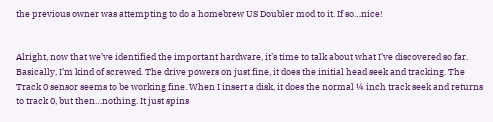the previous owner was attempting to do a homebrew US Doubler mod to it. If so…nice!


Alright, now that we’ve identified the important hardware, it’s time to talk about what I’ve discovered so far. Basically, I’m kind of screwed. The drive powers on just fine, it does the initial head seek and tracking. The Track 0 sensor seems to be working fine. When I insert a disk, it does the normal ¼ inch track seek and returns to track 0, but then…nothing. It just spins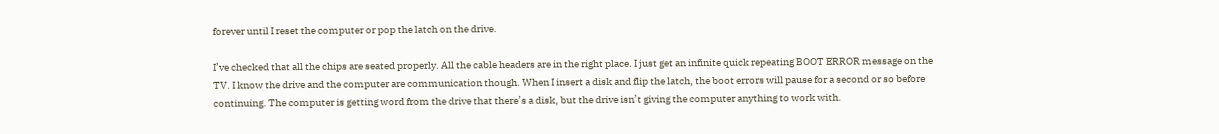forever until I reset the computer or pop the latch on the drive.

I’ve checked that all the chips are seated properly. All the cable headers are in the right place. I just get an infinite quick repeating BOOT ERROR message on the TV. I know the drive and the computer are communication though. When I insert a disk and flip the latch, the boot errors will pause for a second or so before continuing. The computer is getting word from the drive that there’s a disk, but the drive isn’t giving the computer anything to work with.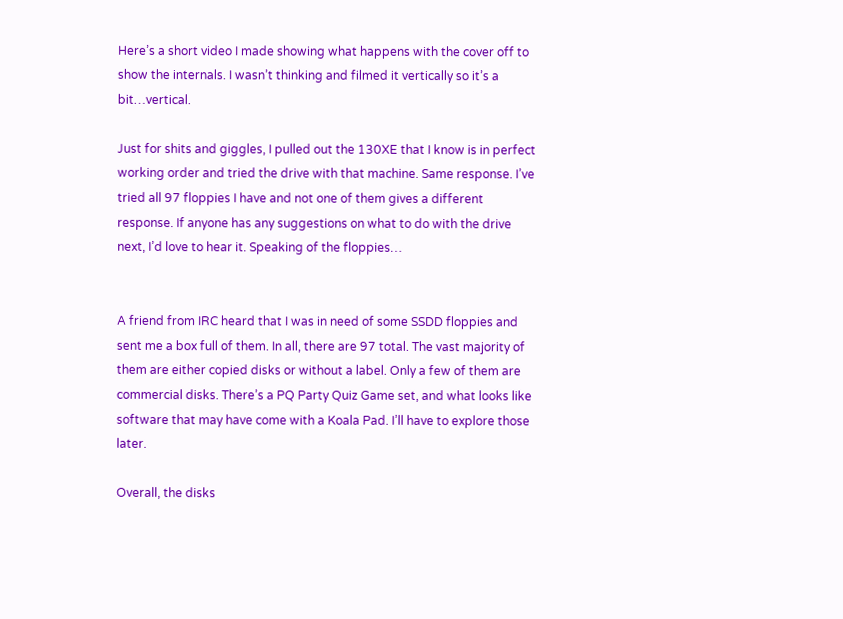Here’s a short video I made showing what happens with the cover off to show the internals. I wasn’t thinking and filmed it vertically so it’s a bit…vertical.

Just for shits and giggles, I pulled out the 130XE that I know is in perfect working order and tried the drive with that machine. Same response. I’ve tried all 97 floppies I have and not one of them gives a different response. If anyone has any suggestions on what to do with the drive next, I’d love to hear it. Speaking of the floppies…


A friend from IRC heard that I was in need of some SSDD floppies and sent me a box full of them. In all, there are 97 total. The vast majority of them are either copied disks or without a label. Only a few of them are commercial disks. There’s a PQ Party Quiz Game set, and what looks like software that may have come with a Koala Pad. I’ll have to explore those later.

Overall, the disks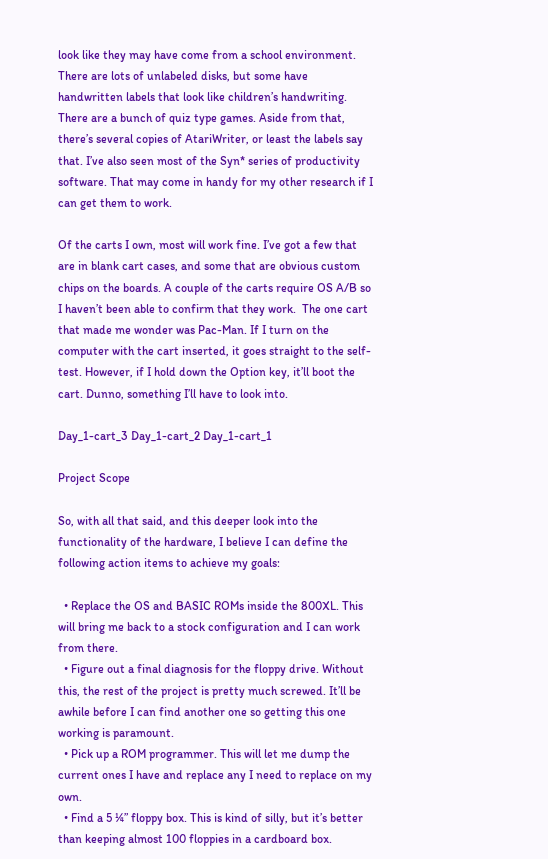look like they may have come from a school environment. There are lots of unlabeled disks, but some have handwritten labels that look like children’s handwriting. There are a bunch of quiz type games. Aside from that, there’s several copies of AtariWriter, or least the labels say that. I’ve also seen most of the Syn* series of productivity software. That may come in handy for my other research if I can get them to work.

Of the carts I own, most will work fine. I’ve got a few that are in blank cart cases, and some that are obvious custom chips on the boards. A couple of the carts require OS A/B so I haven’t been able to confirm that they work.  The one cart that made me wonder was Pac-Man. If I turn on the computer with the cart inserted, it goes straight to the self-test. However, if I hold down the Option key, it’ll boot the cart. Dunno, something I’ll have to look into.

Day_1-cart_3 Day_1-cart_2 Day_1-cart_1

Project Scope

So, with all that said, and this deeper look into the functionality of the hardware, I believe I can define the following action items to achieve my goals:

  • Replace the OS and BASIC ROMs inside the 800XL. This will bring me back to a stock configuration and I can work from there.
  • Figure out a final diagnosis for the floppy drive. Without this, the rest of the project is pretty much screwed. It’ll be awhile before I can find another one so getting this one working is paramount.
  • Pick up a ROM programmer. This will let me dump the current ones I have and replace any I need to replace on my own.
  • Find a 5 ¼” floppy box. This is kind of silly, but it’s better than keeping almost 100 floppies in a cardboard box.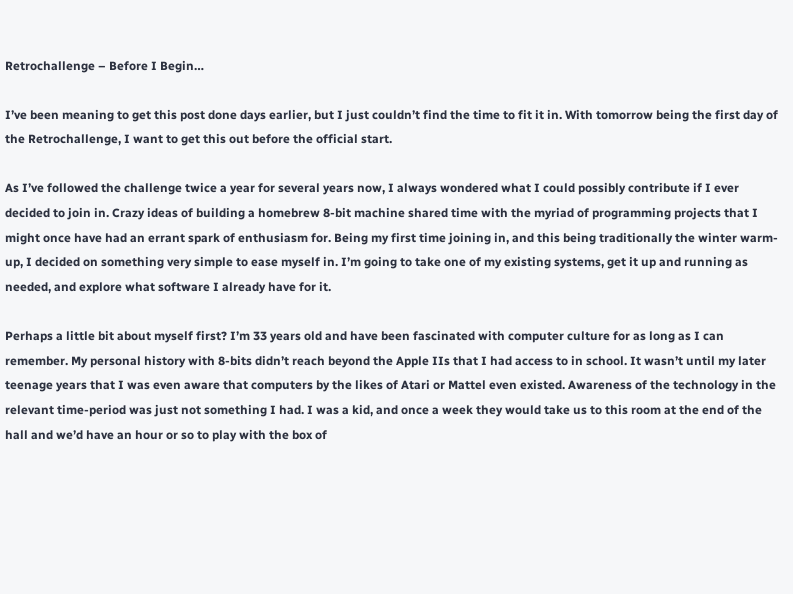Retrochallenge – Before I Begin…

I’ve been meaning to get this post done days earlier, but I just couldn’t find the time to fit it in. With tomorrow being the first day of the Retrochallenge, I want to get this out before the official start.

As I’ve followed the challenge twice a year for several years now, I always wondered what I could possibly contribute if I ever decided to join in. Crazy ideas of building a homebrew 8-bit machine shared time with the myriad of programming projects that I might once have had an errant spark of enthusiasm for. Being my first time joining in, and this being traditionally the winter warm-up, I decided on something very simple to ease myself in. I’m going to take one of my existing systems, get it up and running as needed, and explore what software I already have for it.

Perhaps a little bit about myself first? I’m 33 years old and have been fascinated with computer culture for as long as I can remember. My personal history with 8-bits didn’t reach beyond the Apple IIs that I had access to in school. It wasn’t until my later teenage years that I was even aware that computers by the likes of Atari or Mattel even existed. Awareness of the technology in the relevant time-period was just not something I had. I was a kid, and once a week they would take us to this room at the end of the hall and we’d have an hour or so to play with the box of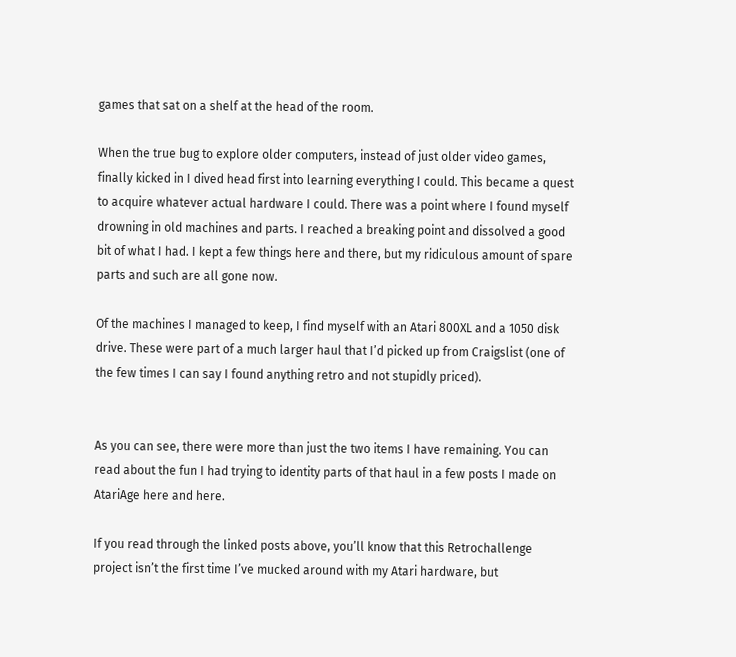games that sat on a shelf at the head of the room.

When the true bug to explore older computers, instead of just older video games, finally kicked in I dived head first into learning everything I could. This became a quest to acquire whatever actual hardware I could. There was a point where I found myself drowning in old machines and parts. I reached a breaking point and dissolved a good bit of what I had. I kept a few things here and there, but my ridiculous amount of spare parts and such are all gone now.

Of the machines I managed to keep, I find myself with an Atari 800XL and a 1050 disk drive. These were part of a much larger haul that I’d picked up from Craigslist (one of the few times I can say I found anything retro and not stupidly priced).


As you can see, there were more than just the two items I have remaining. You can read about the fun I had trying to identity parts of that haul in a few posts I made on AtariAge here and here.

If you read through the linked posts above, you’ll know that this Retrochallenge project isn’t the first time I’ve mucked around with my Atari hardware, but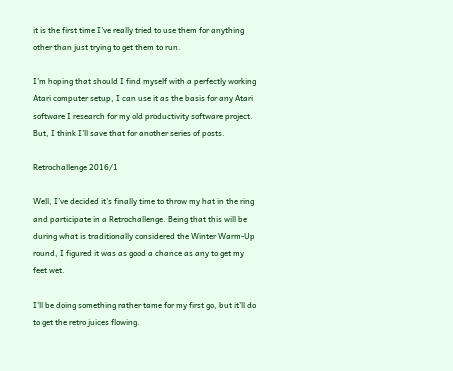it is the first time I’ve really tried to use them for anything other than just trying to get them to run.

I’m hoping that should I find myself with a perfectly working Atari computer setup, I can use it as the basis for any Atari software I research for my old productivity software project. But, I think I’ll save that for another series of posts.

Retrochallenge 2016/1

Well, I’ve decided it’s finally time to throw my hat in the ring and participate in a Retrochallenge. Being that this will be during what is traditionally considered the Winter Warm-Up round, I figured it was as good a chance as any to get my feet wet.

I’ll be doing something rather tame for my first go, but it’ll do to get the retro juices flowing.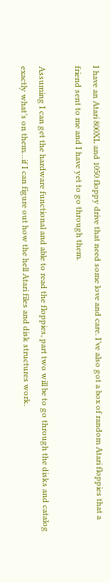I have an Atari 800XL and 1050 floppy drive that need some love and care. I’ve also got a box of random Atari floppies that a friend sent to me and I have yet to go through them.

Assuming I can get the hardware functional and able to read the floppies, part two will be to go through the disks and catalog exactly what’s on them…if I can figure out how the hell Atari files and disk structures work.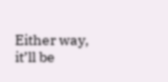Either way, it’ll be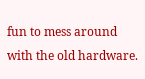fun to mess around with the old hardware.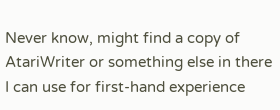Never know, might find a copy of AtariWriter or something else in there I can use for first-hand experience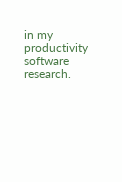in my productivity software research.